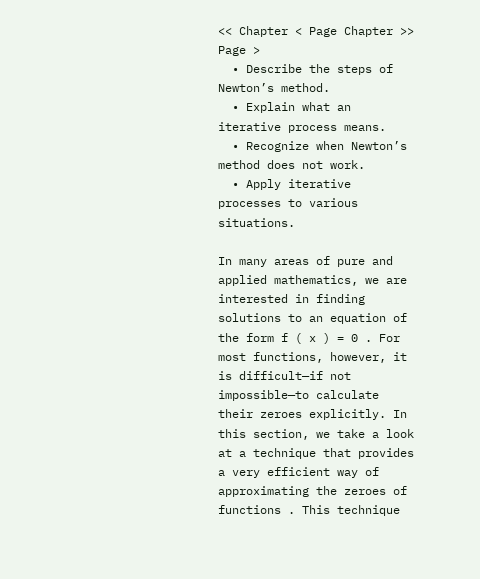<< Chapter < Page Chapter >> Page >
  • Describe the steps of Newton’s method.
  • Explain what an iterative process means.
  • Recognize when Newton’s method does not work.
  • Apply iterative processes to various situations.

In many areas of pure and applied mathematics, we are interested in finding solutions to an equation of the form f ( x ) = 0 . For most functions, however, it is difficult—if not impossible—to calculate their zeroes explicitly. In this section, we take a look at a technique that provides a very efficient way of approximating the zeroes of functions . This technique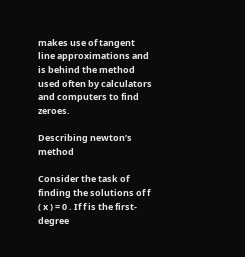makes use of tangent line approximations and is behind the method used often by calculators and computers to find zeroes.

Describing newton’s method

Consider the task of finding the solutions of f ( x ) = 0 . If f is the first-degree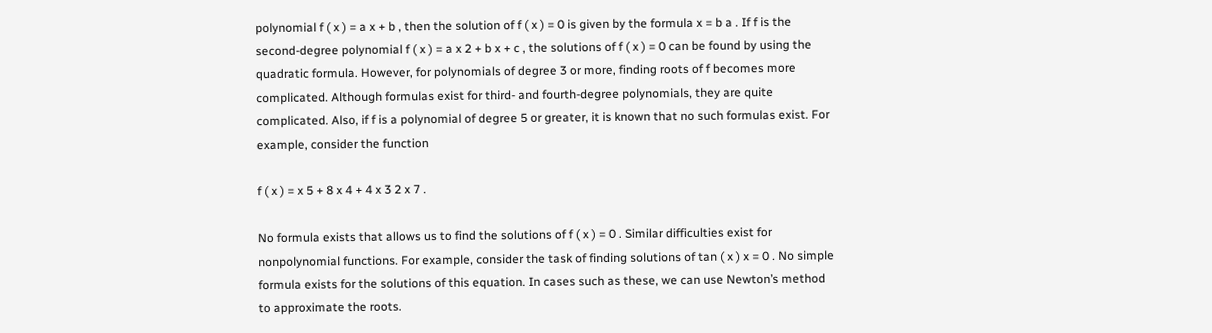polynomial f ( x ) = a x + b , then the solution of f ( x ) = 0 is given by the formula x = b a . If f is the second-degree polynomial f ( x ) = a x 2 + b x + c , the solutions of f ( x ) = 0 can be found by using the quadratic formula. However, for polynomials of degree 3 or more, finding roots of f becomes more complicated. Although formulas exist for third- and fourth-degree polynomials, they are quite complicated. Also, if f is a polynomial of degree 5 or greater, it is known that no such formulas exist. For example, consider the function

f ( x ) = x 5 + 8 x 4 + 4 x 3 2 x 7 .

No formula exists that allows us to find the solutions of f ( x ) = 0 . Similar difficulties exist for nonpolynomial functions. For example, consider the task of finding solutions of tan ( x ) x = 0 . No simple formula exists for the solutions of this equation. In cases such as these, we can use Newton’s method to approximate the roots.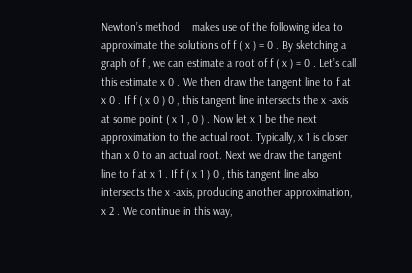Newton’s method    makes use of the following idea to approximate the solutions of f ( x ) = 0 . By sketching a graph of f , we can estimate a root of f ( x ) = 0 . Let’s call this estimate x 0 . We then draw the tangent line to f at x 0 . If f ( x 0 ) 0 , this tangent line intersects the x -axis at some point ( x 1 , 0 ) . Now let x 1 be the next approximation to the actual root. Typically, x 1 is closer than x 0 to an actual root. Next we draw the tangent line to f at x 1 . If f ( x 1 ) 0 , this tangent line also intersects the x -axis, producing another approximation, x 2 . We continue in this way,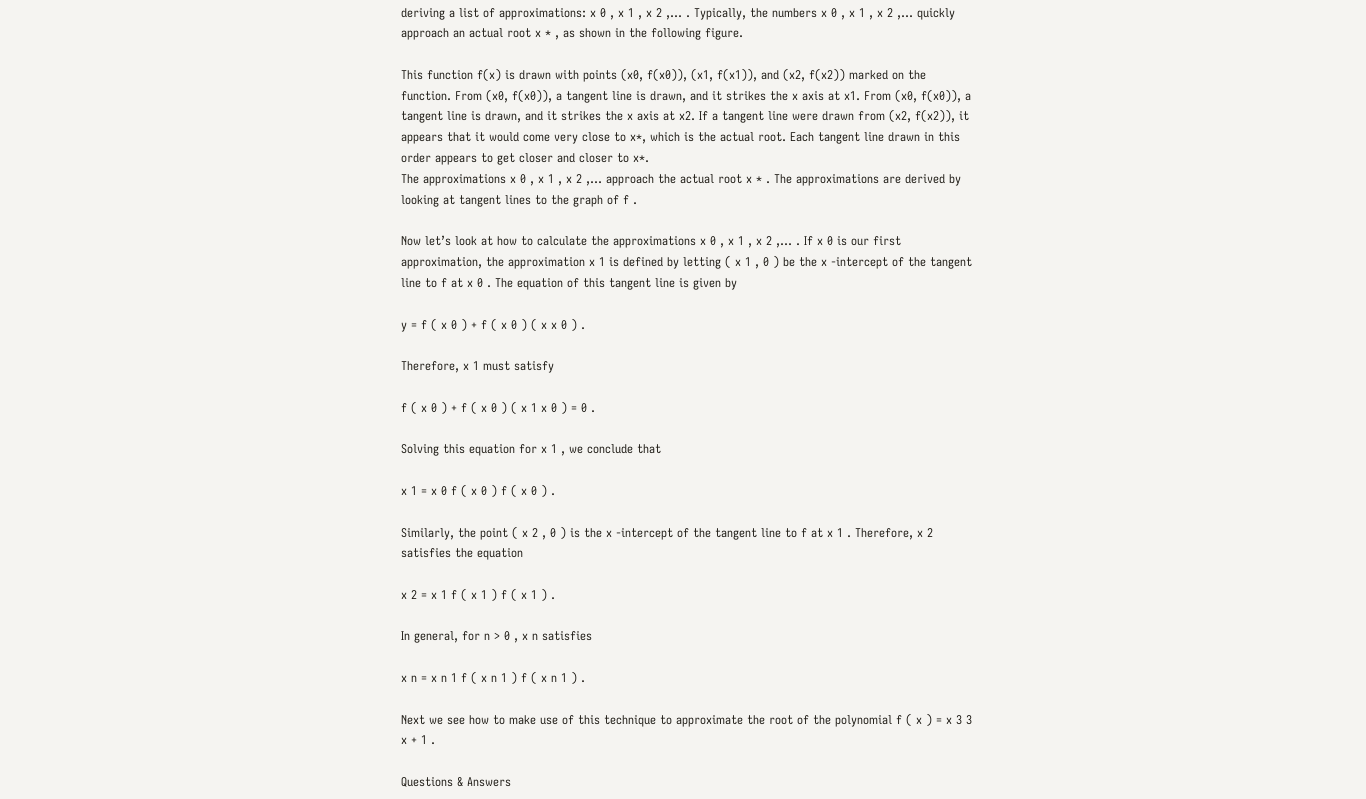deriving a list of approximations: x 0 , x 1 , x 2 ,… . Typically, the numbers x 0 , x 1 , x 2 ,… quickly approach an actual root x * , as shown in the following figure.

This function f(x) is drawn with points (x0, f(x0)), (x1, f(x1)), and (x2, f(x2)) marked on the function. From (x0, f(x0)), a tangent line is drawn, and it strikes the x axis at x1. From (x0, f(x0)), a tangent line is drawn, and it strikes the x axis at x2. If a tangent line were drawn from (x2, f(x2)), it appears that it would come very close to x*, which is the actual root. Each tangent line drawn in this order appears to get closer and closer to x*.
The approximations x 0 , x 1 , x 2 ,… approach the actual root x * . The approximations are derived by looking at tangent lines to the graph of f .

Now let’s look at how to calculate the approximations x 0 , x 1 , x 2 ,… . If x 0 is our first approximation, the approximation x 1 is defined by letting ( x 1 , 0 ) be the x -intercept of the tangent line to f at x 0 . The equation of this tangent line is given by

y = f ( x 0 ) + f ( x 0 ) ( x x 0 ) .

Therefore, x 1 must satisfy

f ( x 0 ) + f ( x 0 ) ( x 1 x 0 ) = 0 .

Solving this equation for x 1 , we conclude that

x 1 = x 0 f ( x 0 ) f ( x 0 ) .

Similarly, the point ( x 2 , 0 ) is the x -intercept of the tangent line to f at x 1 . Therefore, x 2 satisfies the equation

x 2 = x 1 f ( x 1 ) f ( x 1 ) .

In general, for n > 0 , x n satisfies

x n = x n 1 f ( x n 1 ) f ( x n 1 ) .

Next we see how to make use of this technique to approximate the root of the polynomial f ( x ) = x 3 3 x + 1 .

Questions & Answers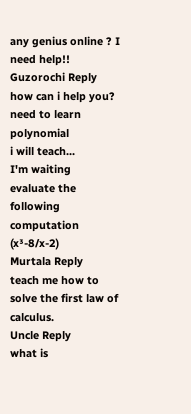any genius online ? I need help!!
Guzorochi Reply
how can i help you?
need to learn polynomial
i will teach...
I'm waiting
evaluate the following computation (x³-8/x-2)
Murtala Reply
teach me how to solve the first law of calculus.
Uncle Reply
what is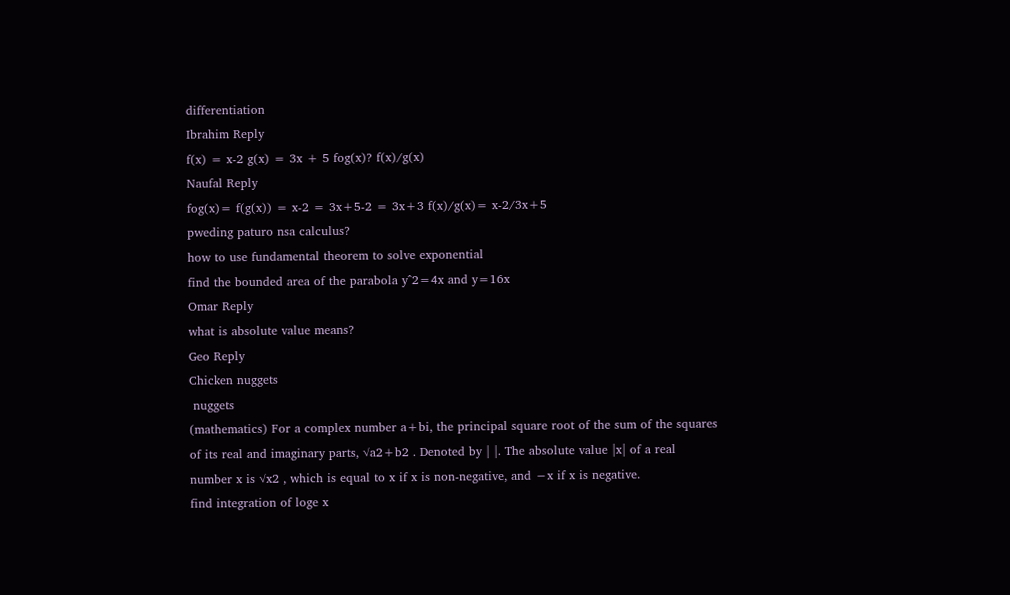differentiation
Ibrahim Reply
f(x) = x-2 g(x) = 3x + 5 fog(x)? f(x)/g(x)
Naufal Reply
fog(x)= f(g(x)) = x-2 = 3x+5-2 = 3x+3 f(x)/g(x)= x-2/3x+5
pweding paturo nsa calculus?
how to use fundamental theorem to solve exponential
find the bounded area of the parabola y^2=4x and y=16x
Omar Reply
what is absolute value means?
Geo Reply
Chicken nuggets
 nuggets
(mathematics) For a complex number a+bi, the principal square root of the sum of the squares of its real and imaginary parts, √a2+b2 . Denoted by | |. The absolute value |x| of a real number x is √x2 , which is equal to x if x is non-negative, and −x if x is negative.
find integration of loge x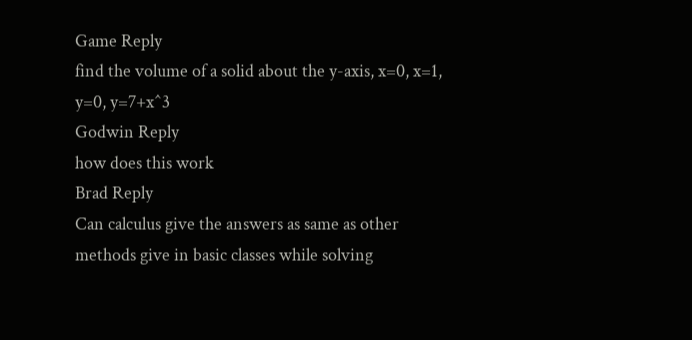Game Reply
find the volume of a solid about the y-axis, x=0, x=1, y=0, y=7+x^3
Godwin Reply
how does this work
Brad Reply
Can calculus give the answers as same as other methods give in basic classes while solving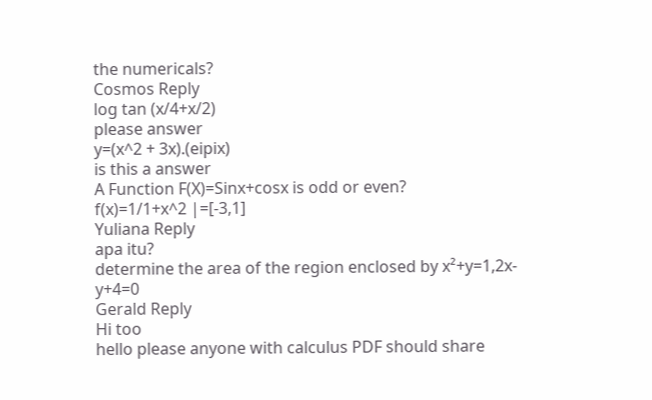the numericals?
Cosmos Reply
log tan (x/4+x/2)
please answer
y=(x^2 + 3x).(eipix)
is this a answer
A Function F(X)=Sinx+cosx is odd or even?
f(x)=1/1+x^2 |=[-3,1]
Yuliana Reply
apa itu?
determine the area of the region enclosed by x²+y=1,2x-y+4=0
Gerald Reply
Hi too
hello please anyone with calculus PDF should share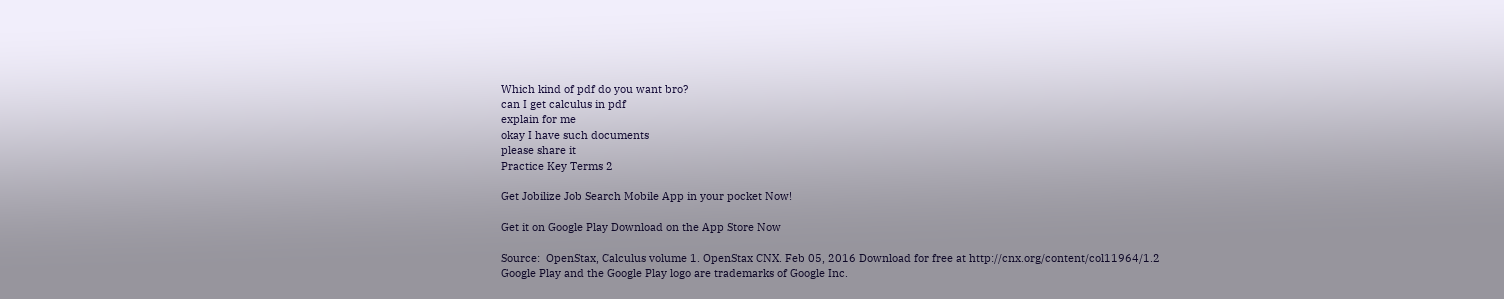Which kind of pdf do you want bro?
can I get calculus in pdf
explain for me
okay I have such documents
please share it
Practice Key Terms 2

Get Jobilize Job Search Mobile App in your pocket Now!

Get it on Google Play Download on the App Store Now

Source:  OpenStax, Calculus volume 1. OpenStax CNX. Feb 05, 2016 Download for free at http://cnx.org/content/col11964/1.2
Google Play and the Google Play logo are trademarks of Google Inc.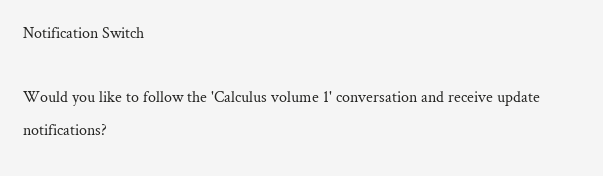Notification Switch

Would you like to follow the 'Calculus volume 1' conversation and receive update notifications?